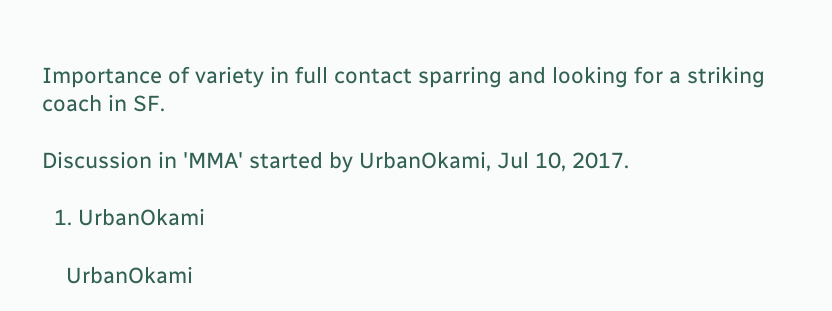Importance of variety in full contact sparring and looking for a striking coach in SF.

Discussion in 'MMA' started by UrbanOkami, Jul 10, 2017.

  1. UrbanOkami

    UrbanOkami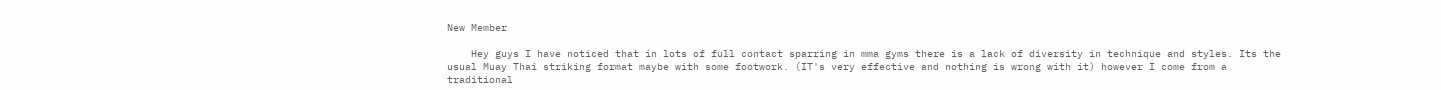New Member

    Hey guys I have noticed that in lots of full contact sparring in mma gyms there is a lack of diversity in technique and styles. Its the usual Muay Thai striking format maybe with some footwork. (IT's very effective and nothing is wrong with it) however I come from a traditional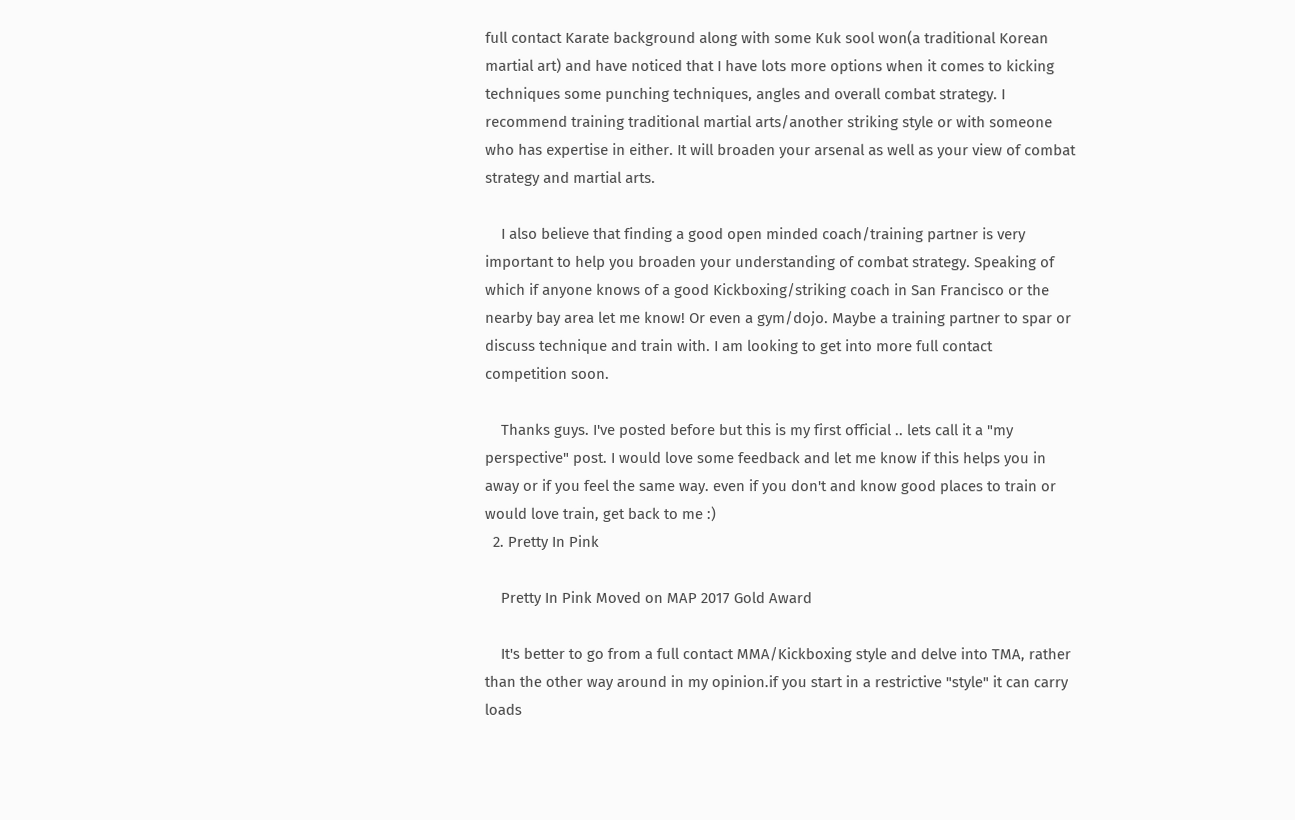full contact Karate background along with some Kuk sool won(a traditional Korean martial art) and have noticed that I have lots more options when it comes to kicking techniques some punching techniques, angles and overall combat strategy. I recommend training traditional martial arts/another striking style or with someone who has expertise in either. It will broaden your arsenal as well as your view of combat strategy and martial arts.

    I also believe that finding a good open minded coach/training partner is very important to help you broaden your understanding of combat strategy. Speaking of which if anyone knows of a good Kickboxing/striking coach in San Francisco or the nearby bay area let me know! Or even a gym/dojo. Maybe a training partner to spar or discuss technique and train with. I am looking to get into more full contact competition soon.

    Thanks guys. I've posted before but this is my first official .. lets call it a "my perspective" post. I would love some feedback and let me know if this helps you in away or if you feel the same way. even if you don't and know good places to train or would love train, get back to me :)
  2. Pretty In Pink

    Pretty In Pink Moved on MAP 2017 Gold Award

    It's better to go from a full contact MMA/Kickboxing style and delve into TMA, rather than the other way around in my opinion.if you start in a restrictive "style" it can carry loads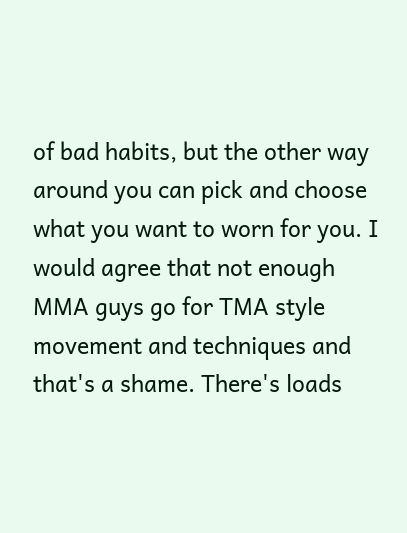of bad habits, but the other way around you can pick and choose what you want to worn for you. I would agree that not enough MMA guys go for TMA style movement and techniques and that's a shame. There's loads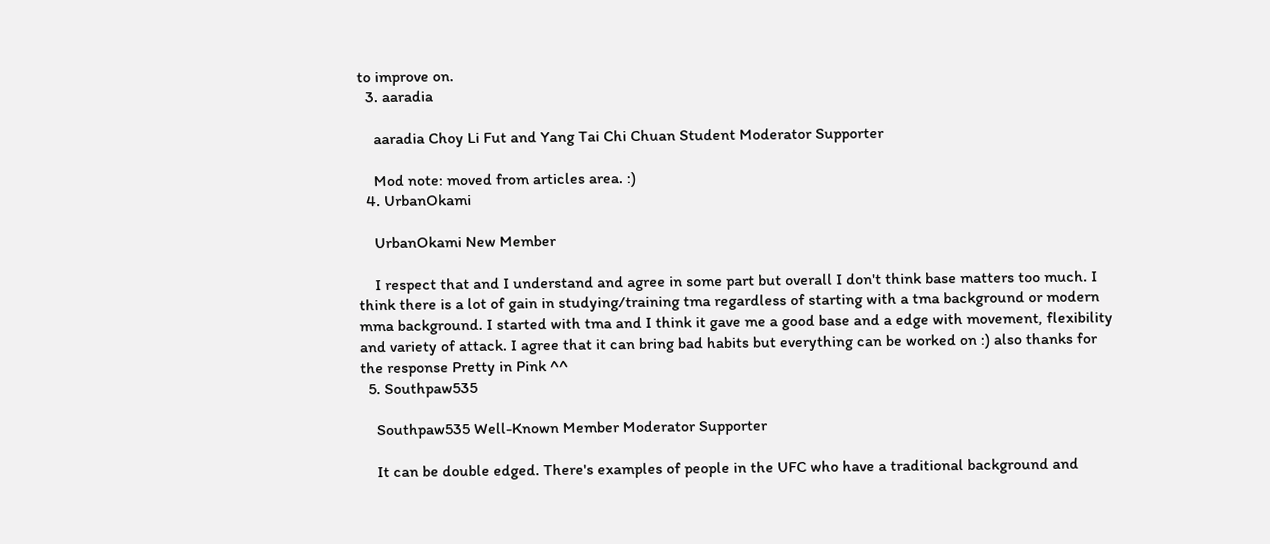to improve on.
  3. aaradia

    aaradia Choy Li Fut and Yang Tai Chi Chuan Student Moderator Supporter

    Mod note: moved from articles area. :)
  4. UrbanOkami

    UrbanOkami New Member

    I respect that and I understand and agree in some part but overall I don't think base matters too much. I think there is a lot of gain in studying/training tma regardless of starting with a tma background or modern mma background. I started with tma and I think it gave me a good base and a edge with movement, flexibility and variety of attack. I agree that it can bring bad habits but everything can be worked on :) also thanks for the response Pretty in Pink ^^
  5. Southpaw535

    Southpaw535 Well-Known Member Moderator Supporter

    It can be double edged. There's examples of people in the UFC who have a traditional background and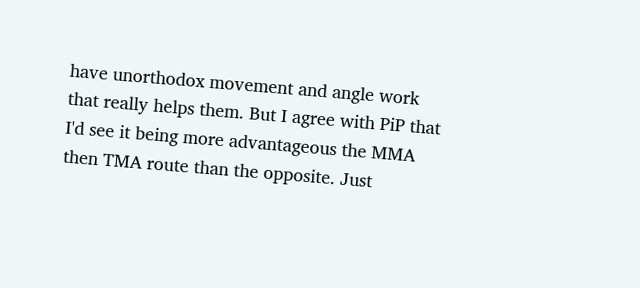have unorthodox movement and angle work that really helps them. But I agree with PiP that I'd see it being more advantageous the MMA then TMA route than the opposite. Just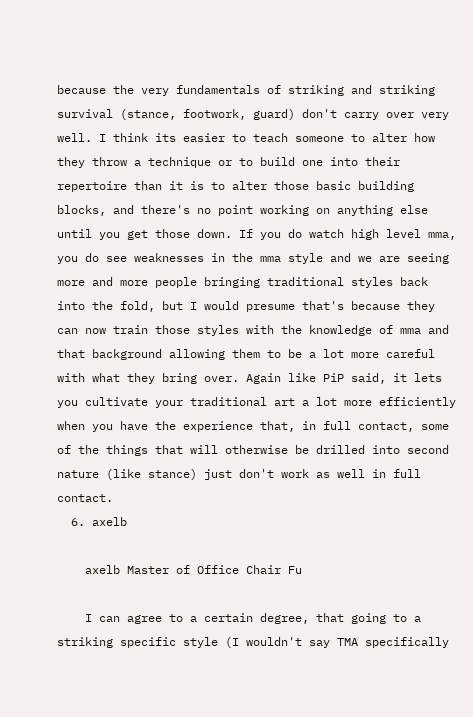because the very fundamentals of striking and striking survival (stance, footwork, guard) don't carry over very well. I think its easier to teach someone to alter how they throw a technique or to build one into their repertoire than it is to alter those basic building blocks, and there's no point working on anything else until you get those down. If you do watch high level mma, you do see weaknesses in the mma style and we are seeing more and more people bringing traditional styles back into the fold, but I would presume that's because they can now train those styles with the knowledge of mma and that background allowing them to be a lot more careful with what they bring over. Again like PiP said, it lets you cultivate your traditional art a lot more efficiently when you have the experience that, in full contact, some of the things that will otherwise be drilled into second nature (like stance) just don't work as well in full contact.
  6. axelb

    axelb Master of Office Chair Fu

    I can agree to a certain degree, that going to a striking specific style (I wouldn't say TMA specifically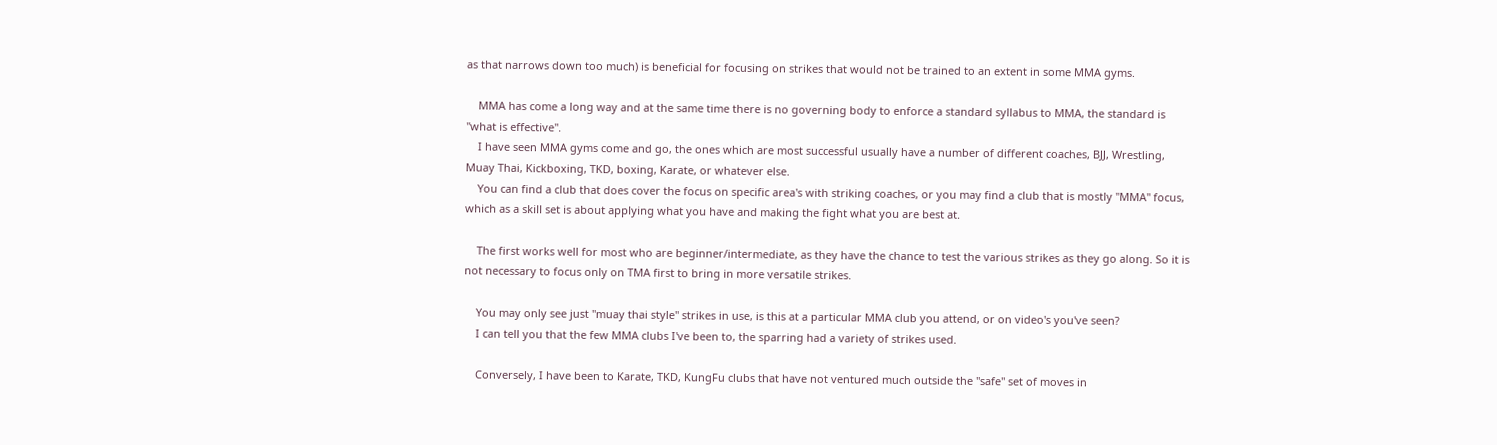as that narrows down too much) is beneficial for focusing on strikes that would not be trained to an extent in some MMA gyms.

    MMA has come a long way and at the same time there is no governing body to enforce a standard syllabus to MMA, the standard is "what is effective".
    I have seen MMA gyms come and go, the ones which are most successful usually have a number of different coaches, BJJ, Wrestling, Muay Thai, Kickboxing, TKD, boxing, Karate, or whatever else.
    You can find a club that does cover the focus on specific area's with striking coaches, or you may find a club that is mostly "MMA" focus, which as a skill set is about applying what you have and making the fight what you are best at.

    The first works well for most who are beginner/intermediate, as they have the chance to test the various strikes as they go along. So it is not necessary to focus only on TMA first to bring in more versatile strikes.

    You may only see just "muay thai style" strikes in use, is this at a particular MMA club you attend, or on video's you've seen?
    I can tell you that the few MMA clubs I've been to, the sparring had a variety of strikes used.

    Conversely, I have been to Karate, TKD, KungFu clubs that have not ventured much outside the "safe" set of moves in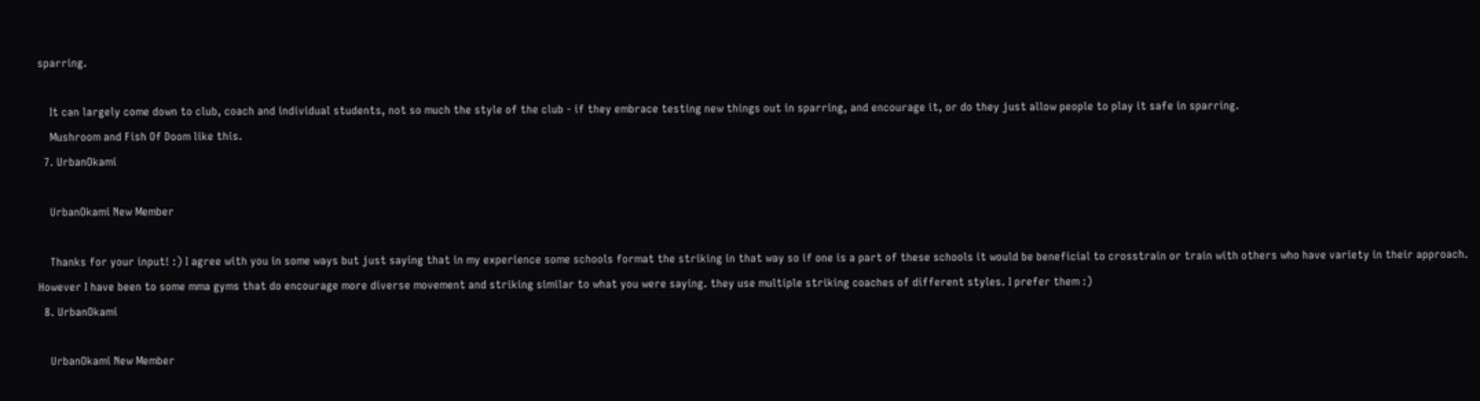sparring.

    It can largely come down to club, coach and individual students, not so much the style of the club - if they embrace testing new things out in sparring, and encourage it, or do they just allow people to play it safe in sparring.
    Mushroom and Fish Of Doom like this.
  7. UrbanOkami

    UrbanOkami New Member

    Thanks for your input! :) I agree with you in some ways but just saying that in my experience some schools format the striking in that way so if one is a part of these schools it would be beneficial to crosstrain or train with others who have variety in their approach. However I have been to some mma gyms that do encourage more diverse movement and striking similar to what you were saying. they use multiple striking coaches of different styles. I prefer them :)
  8. UrbanOkami

    UrbanOkami New Member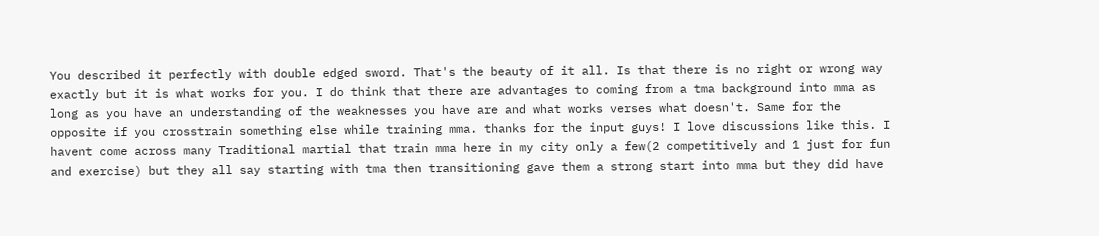You described it perfectly with double edged sword. That's the beauty of it all. Is that there is no right or wrong way exactly but it is what works for you. I do think that there are advantages to coming from a tma background into mma as long as you have an understanding of the weaknesses you have are and what works verses what doesn't. Same for the opposite if you crosstrain something else while training mma. thanks for the input guys! I love discussions like this. I havent come across many Traditional martial that train mma here in my city only a few(2 competitively and 1 just for fun and exercise) but they all say starting with tma then transitioning gave them a strong start into mma but they did have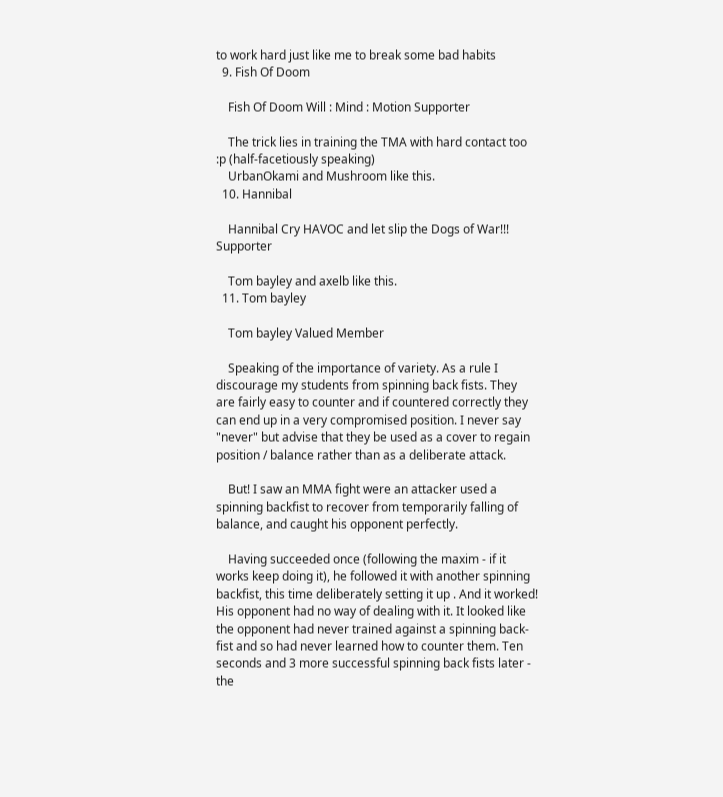to work hard just like me to break some bad habits
  9. Fish Of Doom

    Fish Of Doom Will : Mind : Motion Supporter

    The trick lies in training the TMA with hard contact too :p (half-facetiously speaking)
    UrbanOkami and Mushroom like this.
  10. Hannibal

    Hannibal Cry HAVOC and let slip the Dogs of War!!! Supporter

    Tom bayley and axelb like this.
  11. Tom bayley

    Tom bayley Valued Member

    Speaking of the importance of variety. As a rule I discourage my students from spinning back fists. They are fairly easy to counter and if countered correctly they can end up in a very compromised position. I never say "never" but advise that they be used as a cover to regain position / balance rather than as a deliberate attack.

    But! I saw an MMA fight were an attacker used a spinning backfist to recover from temporarily falling of balance, and caught his opponent perfectly.

    Having succeeded once (following the maxim - if it works keep doing it), he followed it with another spinning backfist, this time deliberately setting it up . And it worked! His opponent had no way of dealing with it. It looked like the opponent had never trained against a spinning back-fist and so had never learned how to counter them. Ten seconds and 3 more successful spinning back fists later - the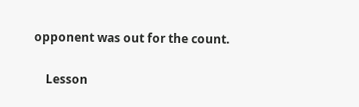opponent was out for the count.

    Lesson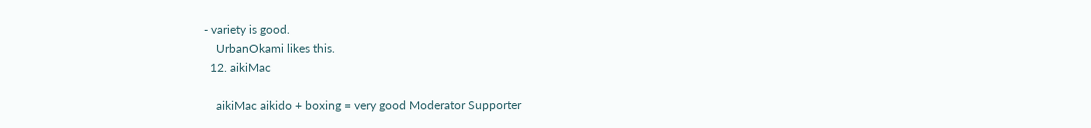- variety is good.
    UrbanOkami likes this.
  12. aikiMac

    aikiMac aikido + boxing = very good Moderator Supporter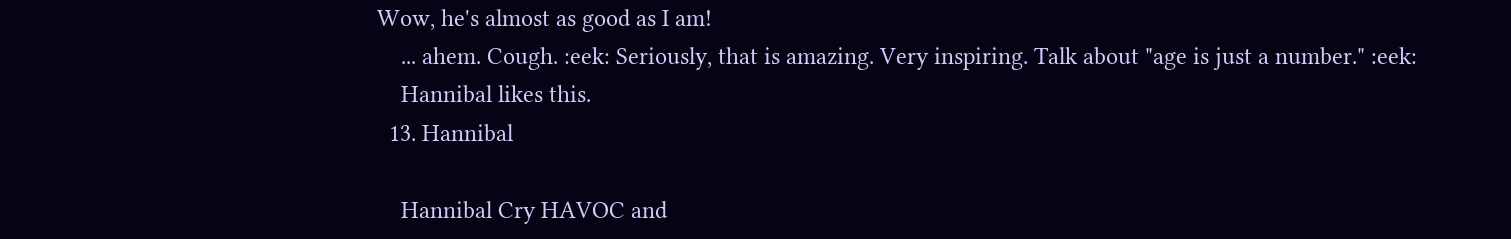Wow, he's almost as good as I am!
    ... ahem. Cough. :eek: Seriously, that is amazing. Very inspiring. Talk about "age is just a number." :eek:
    Hannibal likes this.
  13. Hannibal

    Hannibal Cry HAVOC and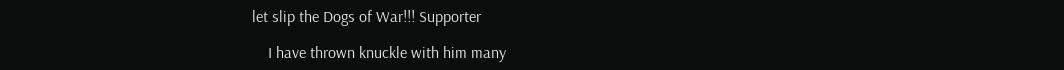let slip the Dogs of War!!! Supporter

    I have thrown knuckle with him many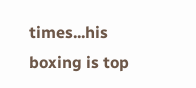times...his boxing is top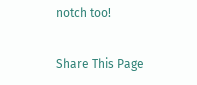notch too!

Share This Page